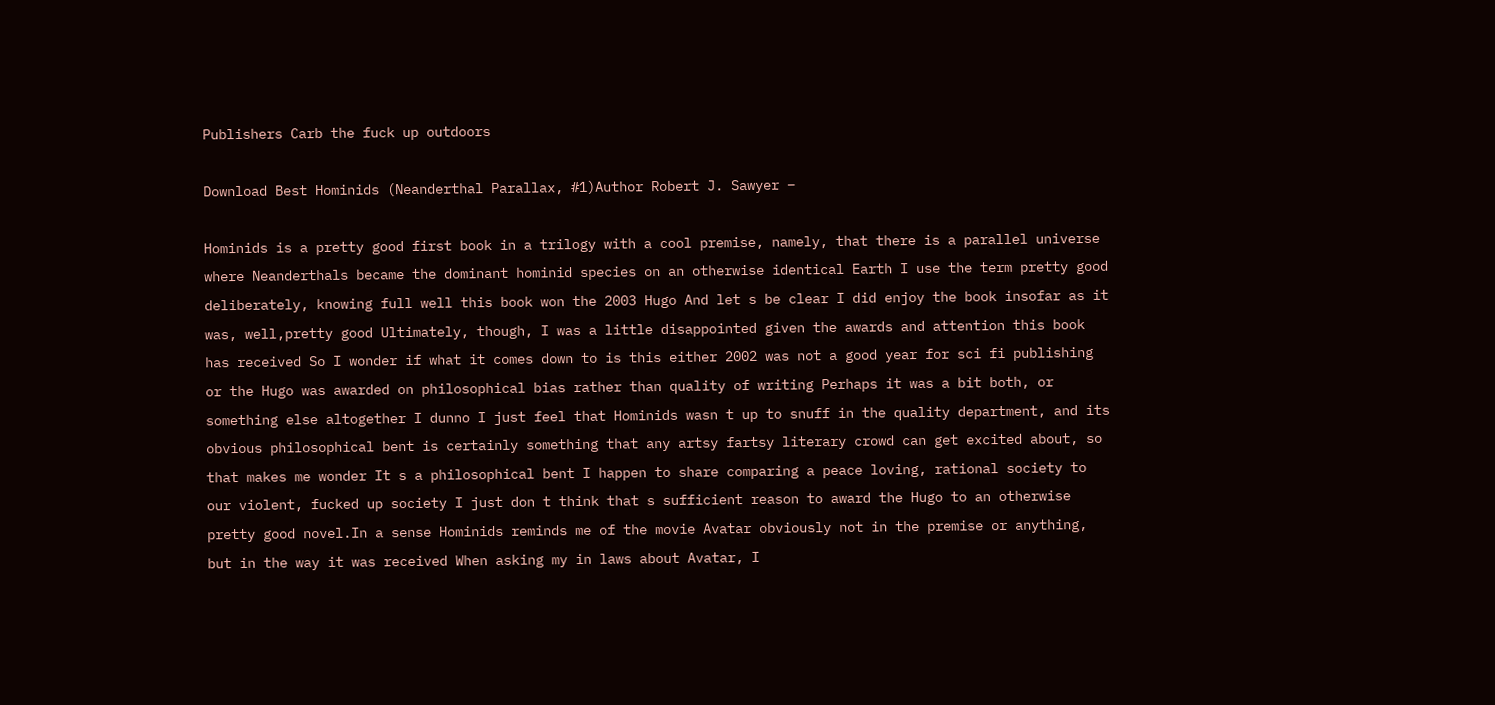Publishers Carb the fuck up outdoors

Download Best Hominids (Neanderthal Parallax, #1)Author Robert J. Sawyer –

Hominids is a pretty good first book in a trilogy with a cool premise, namely, that there is a parallel universe where Neanderthals became the dominant hominid species on an otherwise identical Earth I use the term pretty good deliberately, knowing full well this book won the 2003 Hugo And let s be clear I did enjoy the book insofar as it was, well,pretty good Ultimately, though, I was a little disappointed given the awards and attention this book has received So I wonder if what it comes down to is this either 2002 was not a good year for sci fi publishing or the Hugo was awarded on philosophical bias rather than quality of writing Perhaps it was a bit both, or something else altogether I dunno I just feel that Hominids wasn t up to snuff in the quality department, and its obvious philosophical bent is certainly something that any artsy fartsy literary crowd can get excited about, so that makes me wonder It s a philosophical bent I happen to share comparing a peace loving, rational society to our violent, fucked up society I just don t think that s sufficient reason to award the Hugo to an otherwise pretty good novel.In a sense Hominids reminds me of the movie Avatar obviously not in the premise or anything, but in the way it was received When asking my in laws about Avatar, I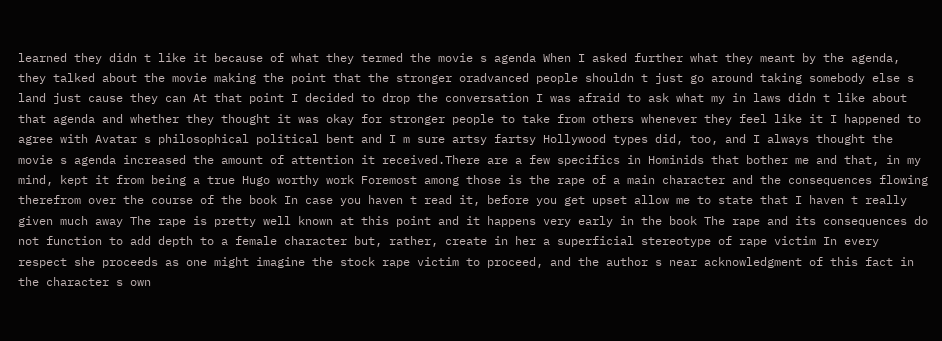learned they didn t like it because of what they termed the movie s agenda When I asked further what they meant by the agenda, they talked about the movie making the point that the stronger oradvanced people shouldn t just go around taking somebody else s land just cause they can At that point I decided to drop the conversation I was afraid to ask what my in laws didn t like about that agenda and whether they thought it was okay for stronger people to take from others whenever they feel like it I happened to agree with Avatar s philosophical political bent and I m sure artsy fartsy Hollywood types did, too, and I always thought the movie s agenda increased the amount of attention it received.There are a few specifics in Hominids that bother me and that, in my mind, kept it from being a true Hugo worthy work Foremost among those is the rape of a main character and the consequences flowing therefrom over the course of the book In case you haven t read it, before you get upset allow me to state that I haven t really given much away The rape is pretty well known at this point and it happens very early in the book The rape and its consequences do not function to add depth to a female character but, rather, create in her a superficial stereotype of rape victim In every respect she proceeds as one might imagine the stock rape victim to proceed, and the author s near acknowledgment of this fact in the character s own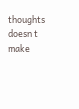thoughts doesn t make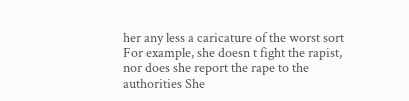her any less a caricature of the worst sort For example, she doesn t fight the rapist, nor does she report the rape to the authorities She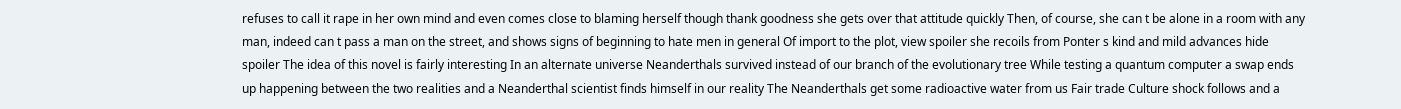refuses to call it rape in her own mind and even comes close to blaming herself though thank goodness she gets over that attitude quickly Then, of course, she can t be alone in a room with any man, indeed can t pass a man on the street, and shows signs of beginning to hate men in general Of import to the plot, view spoiler she recoils from Ponter s kind and mild advances hide spoiler The idea of this novel is fairly interesting In an alternate universe Neanderthals survived instead of our branch of the evolutionary tree While testing a quantum computer a swap ends up happening between the two realities and a Neanderthal scientist finds himself in our reality The Neanderthals get some radioactive water from us Fair trade Culture shock follows and a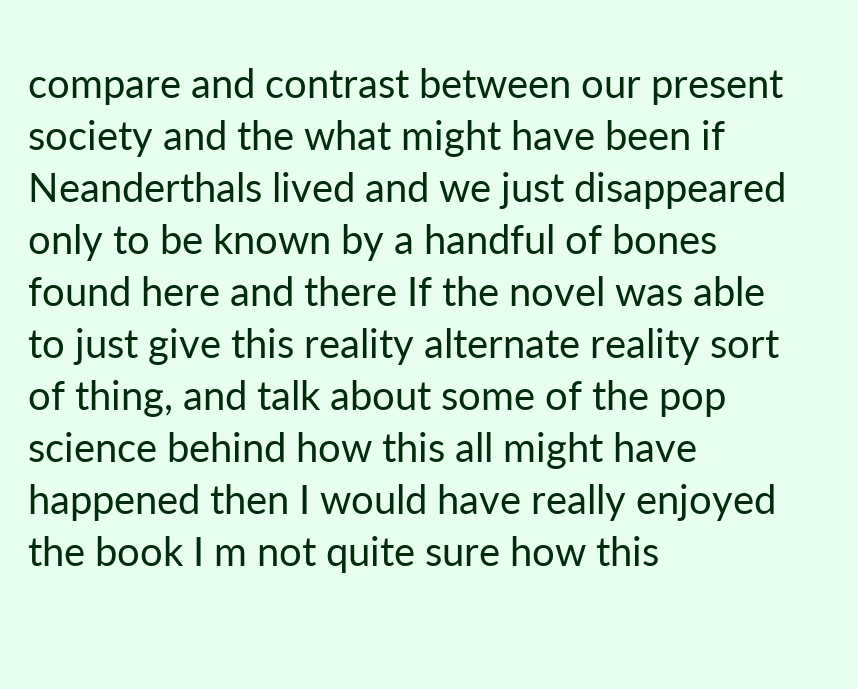compare and contrast between our present society and the what might have been if Neanderthals lived and we just disappeared only to be known by a handful of bones found here and there If the novel was able to just give this reality alternate reality sort of thing, and talk about some of the pop science behind how this all might have happened then I would have really enjoyed the book I m not quite sure how this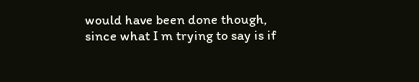would have been done though, since what I m trying to say is if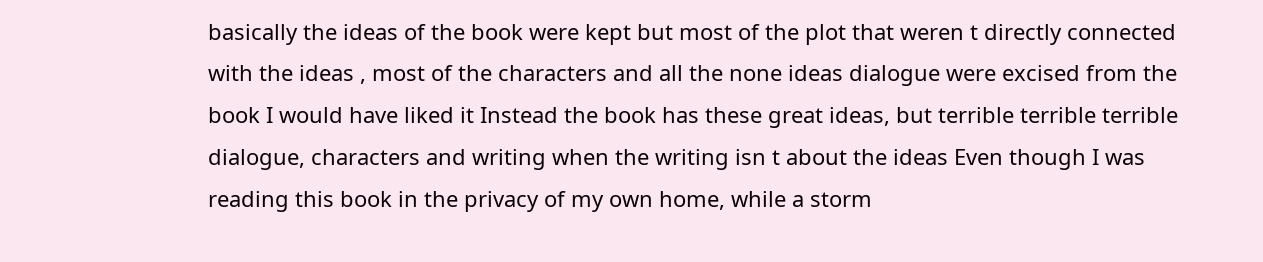basically the ideas of the book were kept but most of the plot that weren t directly connected with the ideas , most of the characters and all the none ideas dialogue were excised from the book I would have liked it Instead the book has these great ideas, but terrible terrible terrible dialogue, characters and writing when the writing isn t about the ideas Even though I was reading this book in the privacy of my own home, while a storm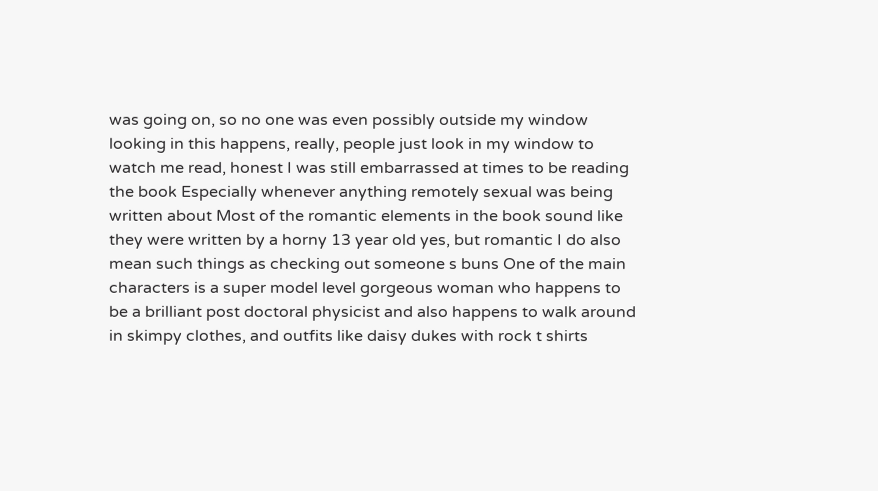was going on, so no one was even possibly outside my window looking in this happens, really, people just look in my window to watch me read, honest I was still embarrassed at times to be reading the book Especially whenever anything remotely sexual was being written about Most of the romantic elements in the book sound like they were written by a horny 13 year old yes, but romantic I do also mean such things as checking out someone s buns One of the main characters is a super model level gorgeous woman who happens to be a brilliant post doctoral physicist and also happens to walk around in skimpy clothes, and outfits like daisy dukes with rock t shirts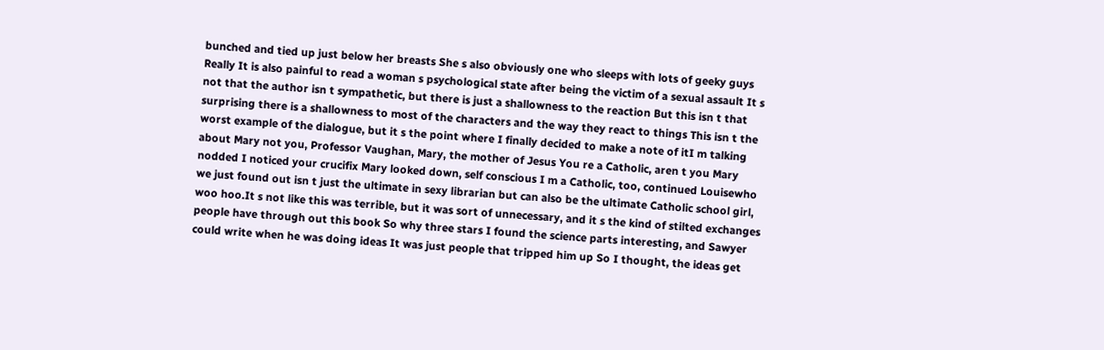bunched and tied up just below her breasts She s also obviously one who sleeps with lots of geeky guys Really It is also painful to read a woman s psychological state after being the victim of a sexual assault It s not that the author isn t sympathetic, but there is just a shallowness to the reaction But this isn t that surprising there is a shallowness to most of the characters and the way they react to things This isn t the worst example of the dialogue, but it s the point where I finally decided to make a note of itI m talking about Mary not you, Professor Vaughan, Mary, the mother of Jesus You re a Catholic, aren t you Mary nodded I noticed your crucifix Mary looked down, self conscious I m a Catholic, too, continued Louisewho we just found out isn t just the ultimate in sexy librarian but can also be the ultimate Catholic school girl, woo hoo.It s not like this was terrible, but it was sort of unnecessary, and it s the kind of stilted exchanges people have through out this book So why three stars I found the science parts interesting, and Sawyer could write when he was doing ideas It was just people that tripped him up So I thought, the ideas get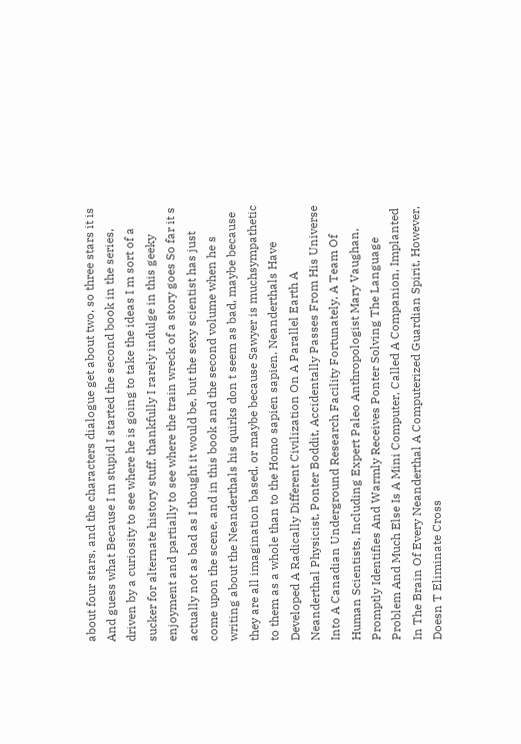about four stars, and the characters dialogue get about two, so three stars it is And guess what Because I m stupid I started the second book in the series, driven by a curiosity to see where he is going to take the ideas I m sort of a sucker for alternate history stuff, thankfully I rarely indulge in this geeky enjoyment and partially to see where the train wreck of a story goes So far it s actually not as bad as I thought it would be, but the sexy scientist has just come upon the scene, and in this book and the second volume when he s writing about the Neanderthals his quirks don t seem as bad, maybe because they are all imagination based, or maybe because Sawyer is muchsympathetic to them as a whole than to the Homo sapien sapien. Neanderthals Have Developed A Radically Different Civilization On A Parallel Earth A Neanderthal Physicist, Ponter Boddit, Accidentally Passes From His Universe Into A Canadian Underground Research Facility Fortunately, A Team Of Human Scientists, Including Expert Paleo Anthropologist Mary Vaughan, Promptly Identifies And Warmly Receives Ponter Solving The Language Problem And Much Else Is A Mini Computer, Called A Companion, Implanted In The Brain Of Every Neanderthal A Computerized Guardian Spirit, However, Doesn T Eliminate Cross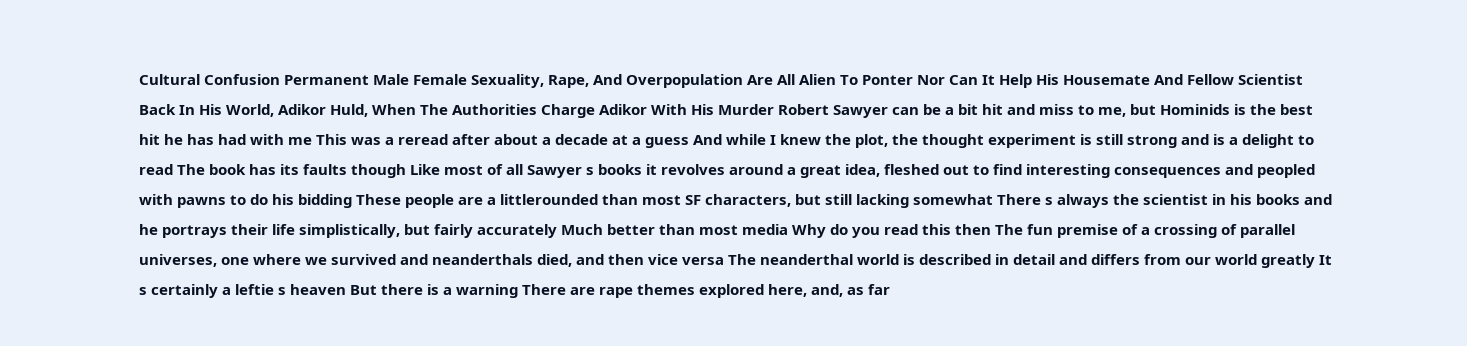Cultural Confusion Permanent Male Female Sexuality, Rape, And Overpopulation Are All Alien To Ponter Nor Can It Help His Housemate And Fellow Scientist Back In His World, Adikor Huld, When The Authorities Charge Adikor With His Murder Robert Sawyer can be a bit hit and miss to me, but Hominids is the best hit he has had with me This was a reread after about a decade at a guess And while I knew the plot, the thought experiment is still strong and is a delight to read The book has its faults though Like most of all Sawyer s books it revolves around a great idea, fleshed out to find interesting consequences and peopled with pawns to do his bidding These people are a littlerounded than most SF characters, but still lacking somewhat There s always the scientist in his books and he portrays their life simplistically, but fairly accurately Much better than most media Why do you read this then The fun premise of a crossing of parallel universes, one where we survived and neanderthals died, and then vice versa The neanderthal world is described in detail and differs from our world greatly It s certainly a leftie s heaven But there is a warning There are rape themes explored here, and, as far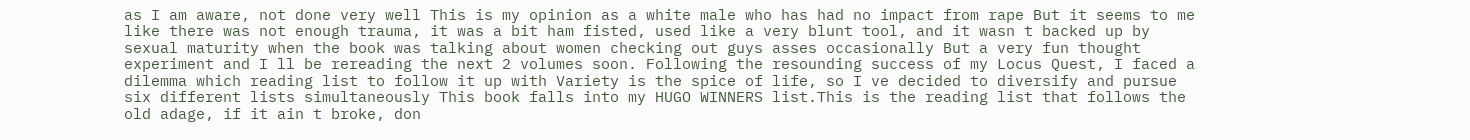as I am aware, not done very well This is my opinion as a white male who has had no impact from rape But it seems to me like there was not enough trauma, it was a bit ham fisted, used like a very blunt tool, and it wasn t backed up by sexual maturity when the book was talking about women checking out guys asses occasionally But a very fun thought experiment and I ll be rereading the next 2 volumes soon. Following the resounding success of my Locus Quest, I faced a dilemma which reading list to follow it up with Variety is the spice of life, so I ve decided to diversify and pursue six different lists simultaneously This book falls into my HUGO WINNERS list.This is the reading list that follows the old adage, if it ain t broke, don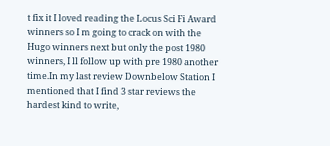t fix it I loved reading the Locus Sci Fi Award winners so I m going to crack on with the Hugo winners next but only the post 1980 winners, I ll follow up with pre 1980 another time.In my last review Downbelow Station I mentioned that I find 3 star reviews the hardest kind to write,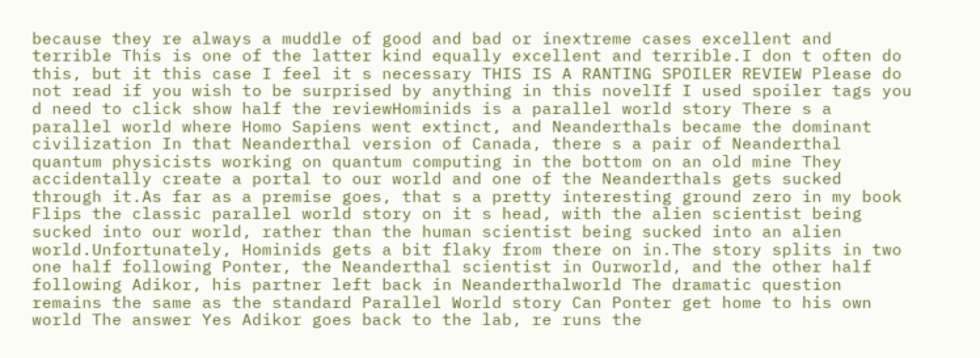because they re always a muddle of good and bad or inextreme cases excellent and terrible This is one of the latter kind equally excellent and terrible.I don t often do this, but it this case I feel it s necessary THIS IS A RANTING SPOILER REVIEW Please do not read if you wish to be surprised by anything in this novelIf I used spoiler tags you d need to click show half the reviewHominids is a parallel world story There s a parallel world where Homo Sapiens went extinct, and Neanderthals became the dominant civilization In that Neanderthal version of Canada, there s a pair of Neanderthal quantum physicists working on quantum computing in the bottom on an old mine They accidentally create a portal to our world and one of the Neanderthals gets sucked through it.As far as a premise goes, that s a pretty interesting ground zero in my book Flips the classic parallel world story on it s head, with the alien scientist being sucked into our world, rather than the human scientist being sucked into an alien world.Unfortunately, Hominids gets a bit flaky from there on in.The story splits in two one half following Ponter, the Neanderthal scientist in Ourworld, and the other half following Adikor, his partner left back in Neanderthalworld The dramatic question remains the same as the standard Parallel World story Can Ponter get home to his own world The answer Yes Adikor goes back to the lab, re runs the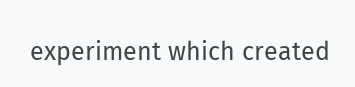experiment which created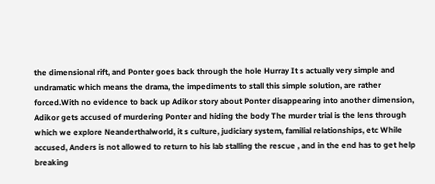the dimensional rift, and Ponter goes back through the hole Hurray It s actually very simple and undramatic which means the drama, the impediments to stall this simple solution, are rather forced.With no evidence to back up Adikor story about Ponter disappearing into another dimension, Adikor gets accused of murdering Ponter and hiding the body The murder trial is the lens through which we explore Neanderthalworld, it s culture, judiciary system, familial relationships, etc While accused, Anders is not allowed to return to his lab stalling the rescue , and in the end has to get help breaking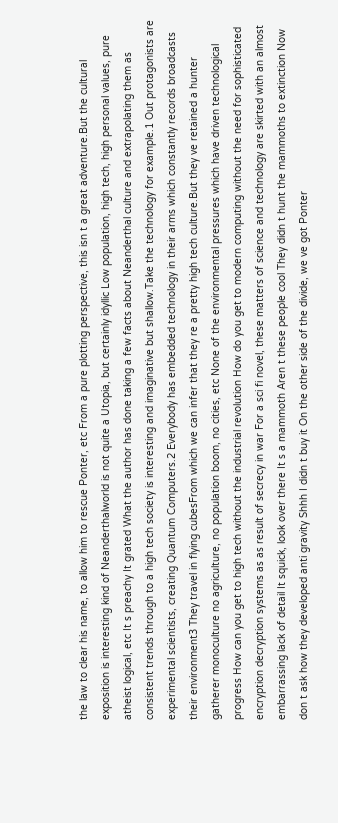the law to clear his name, to allow him to rescue Ponter, etc From a pure plotting perspective, this isn t a great adventure.But the cultural exposition is interesting kind of Neanderthalworld is not quite a Utopia, but certainly idyllic Low population, high tech, high personal values, pure atheist logical, etc It s preachy It grated What the author has done taking a few facts about Neanderthal culture and extrapolating them as consistent trends through to a high tech society is interesting and imaginative but shallow.Take the technology for example.1 Out protagonists are experimental scientists, creating Quantum Computers.2 Everybody has embedded technology in their arms which constantly records broadcasts their environment3 They travel in flying cubesFrom which we can infer that they re a pretty high tech culture.But they ve retained a hunter gatherer monoculture no agriculture, no population boom, no cities, etc None of the environmental pressures which have driven technological progress How can you get to high tech without the industrial revolution How do you get to modern computing without the need for sophisticated encryption decryption systems as as result of secrecy in war For a sci fi novel, these matters of science and technology are skirted with an almost embarrassing lack of detail It squick, look over there It s a mammoth Aren t these people cool They didn t hunt the mammoths to extinction Now don t ask how they developed anti gravity Shhh I didn t buy it On the other side of the divide, we ve got Ponter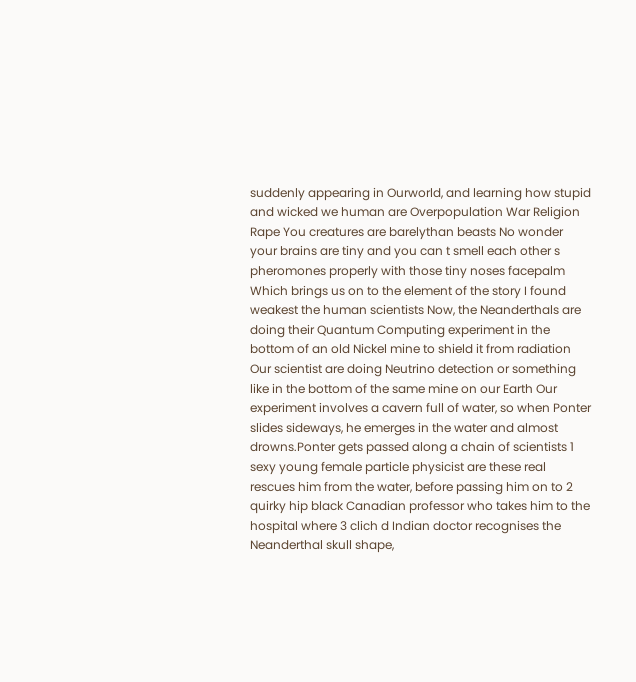suddenly appearing in Ourworld, and learning how stupid and wicked we human are Overpopulation War Religion Rape You creatures are barelythan beasts No wonder your brains are tiny and you can t smell each other s pheromones properly with those tiny noses facepalm Which brings us on to the element of the story I found weakest the human scientists Now, the Neanderthals are doing their Quantum Computing experiment in the bottom of an old Nickel mine to shield it from radiation Our scientist are doing Neutrino detection or something like in the bottom of the same mine on our Earth Our experiment involves a cavern full of water, so when Ponter slides sideways, he emerges in the water and almost drowns.Ponter gets passed along a chain of scientists 1 sexy young female particle physicist are these real rescues him from the water, before passing him on to 2 quirky hip black Canadian professor who takes him to the hospital where 3 clich d Indian doctor recognises the Neanderthal skull shape,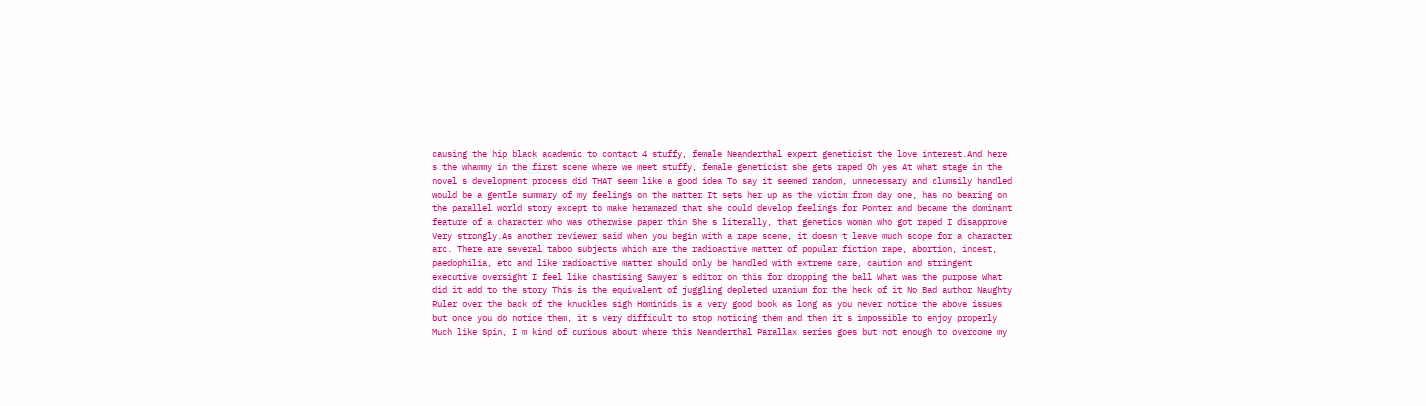causing the hip black academic to contact 4 stuffy, female Neanderthal expert geneticist the love interest.And here s the whammy in the first scene where we meet stuffy, female geneticist she gets raped Oh yes At what stage in the novel s development process did THAT seem like a good idea To say it seemed random, unnecessary and clumsily handled would be a gentle summary of my feelings on the matter It sets her up as the victim from day one, has no bearing on the parallel world story except to make heramazed that she could develop feelings for Ponter and became the dominant feature of a character who was otherwise paper thin She s literally, that genetics woman who got raped I disapprove Very strongly.As another reviewer said when you begin with a rape scene, it doesn t leave much scope for a character arc. There are several taboo subjects which are the radioactive matter of popular fiction rape, abortion, incest, paedophilia, etc and like radioactive matter should only be handled with extreme care, caution and stringent executive oversight I feel like chastising Sawyer s editor on this for dropping the ball What was the purpose What did it add to the story This is the equivalent of juggling depleted uranium for the heck of it No Bad author Naughty Ruler over the back of the knuckles sigh Hominids is a very good book as long as you never notice the above issues but once you do notice them, it s very difficult to stop noticing them and then it s impossible to enjoy properly Much like Spin, I m kind of curious about where this Neanderthal Parallax series goes but not enough to overcome my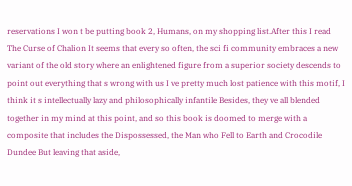reservations I won t be putting book 2, Humans, on my shopping list.After this I read The Curse of Chalion It seems that every so often, the sci fi community embraces a new variant of the old story where an enlightened figure from a superior society descends to point out everything that s wrong with us I ve pretty much lost patience with this motif, I think it s intellectually lazy and philosophically infantile Besides, they ve all blended together in my mind at this point, and so this book is doomed to merge with a composite that includes the Dispossessed, the Man who Fell to Earth and Crocodile Dundee But leaving that aside,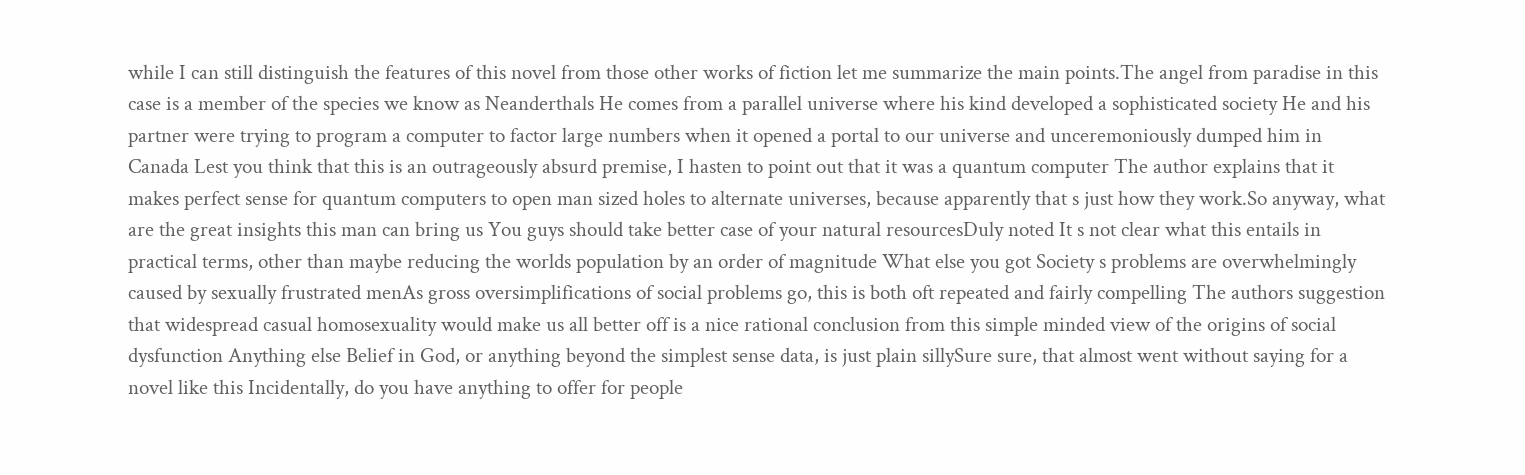while I can still distinguish the features of this novel from those other works of fiction let me summarize the main points.The angel from paradise in this case is a member of the species we know as Neanderthals He comes from a parallel universe where his kind developed a sophisticated society He and his partner were trying to program a computer to factor large numbers when it opened a portal to our universe and unceremoniously dumped him in Canada Lest you think that this is an outrageously absurd premise, I hasten to point out that it was a quantum computer The author explains that it makes perfect sense for quantum computers to open man sized holes to alternate universes, because apparently that s just how they work.So anyway, what are the great insights this man can bring us You guys should take better case of your natural resourcesDuly noted It s not clear what this entails in practical terms, other than maybe reducing the worlds population by an order of magnitude What else you got Society s problems are overwhelmingly caused by sexually frustrated menAs gross oversimplifications of social problems go, this is both oft repeated and fairly compelling The authors suggestion that widespread casual homosexuality would make us all better off is a nice rational conclusion from this simple minded view of the origins of social dysfunction Anything else Belief in God, or anything beyond the simplest sense data, is just plain sillySure sure, that almost went without saying for a novel like this Incidentally, do you have anything to offer for people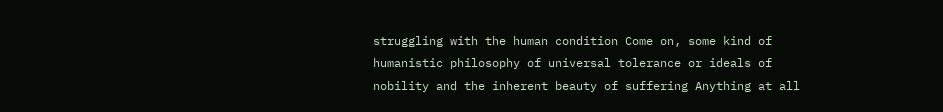struggling with the human condition Come on, some kind of humanistic philosophy of universal tolerance or ideals of nobility and the inherent beauty of suffering Anything at all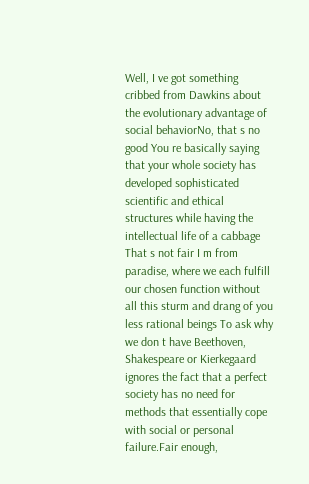Well, I ve got something cribbed from Dawkins about the evolutionary advantage of social behaviorNo, that s no good You re basically saying that your whole society has developed sophisticated scientific and ethical structures while having the intellectual life of a cabbage That s not fair I m from paradise, where we each fulfill our chosen function without all this sturm and drang of you less rational beings To ask why we don t have Beethoven, Shakespeare or Kierkegaard ignores the fact that a perfect society has no need for methods that essentially cope with social or personal failure.Fair enough,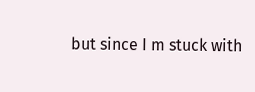but since I m stuck with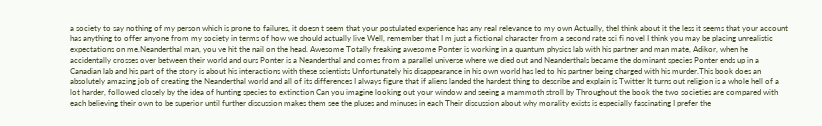a society to say nothing of my person which is prone to failures, it doesn t seem that your postulated experience has any real relevance to my own Actually, theI think about it the less it seems that your account has anything to offer anyone from my society in terms of how we should actually live Well, remember that I m just a fictional character from a second rate sci fi novel I think you may be placing unrealistic expectations on me.Neanderthal man, you ve hit the nail on the head. Awesome Totally freaking awesome Ponter is working in a quantum physics lab with his partner and man mate, Adikor, when he accidentally crosses over between their world and ours Ponter is a Neanderthal and comes from a parallel universe where we died out and Neanderthals became the dominant species Ponter ends up in a Canadian lab and his part of the story is about his interactions with these scientists Unfortunately his disappearance in his own world has led to his partner being charged with his murder.This book does an absolutely amazing job of creating the Neanderthal world and all of its differences I always figure that if aliens landed the hardest thing to describe and explain is Twitter It turns out religion is a whole hell of a lot harder, followed closely by the idea of hunting species to extinction Can you imagine looking out your window and seeing a mammoth stroll by Throughout the book the two societies are compared with each believing their own to be superior until further discussion makes them see the pluses and minuses in each Their discussion about why morality exists is especially fascinating I prefer the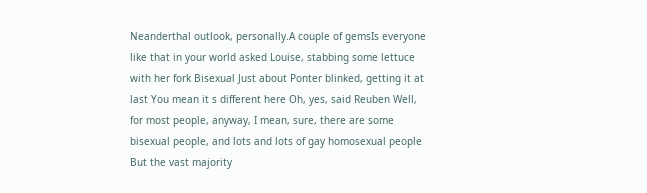Neanderthal outlook, personally.A couple of gemsIs everyone like that in your world asked Louise, stabbing some lettuce with her fork Bisexual Just about Ponter blinked, getting it at last You mean it s different here Oh, yes, said Reuben Well, for most people, anyway, I mean, sure, there are some bisexual people, and lots and lots of gay homosexual people But the vast majority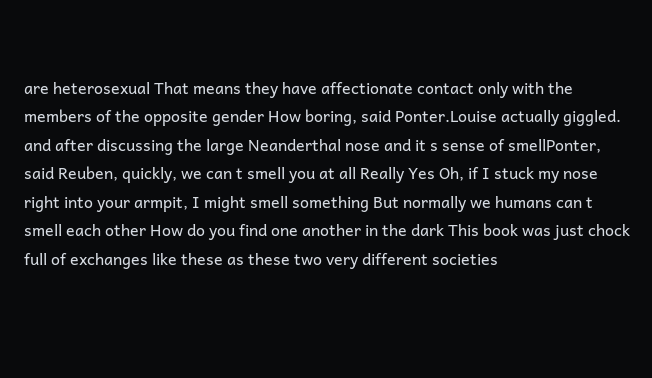are heterosexual That means they have affectionate contact only with the members of the opposite gender How boring, said Ponter.Louise actually giggled. and after discussing the large Neanderthal nose and it s sense of smellPonter, said Reuben, quickly, we can t smell you at all Really Yes Oh, if I stuck my nose right into your armpit, I might smell something But normally we humans can t smell each other How do you find one another in the dark This book was just chock full of exchanges like these as these two very different societies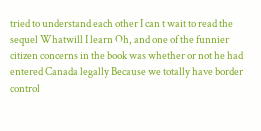tried to understand each other I can t wait to read the sequel Whatwill I learn Oh, and one of the funnier citizen concerns in the book was whether or not he had entered Canada legally Because we totally have border control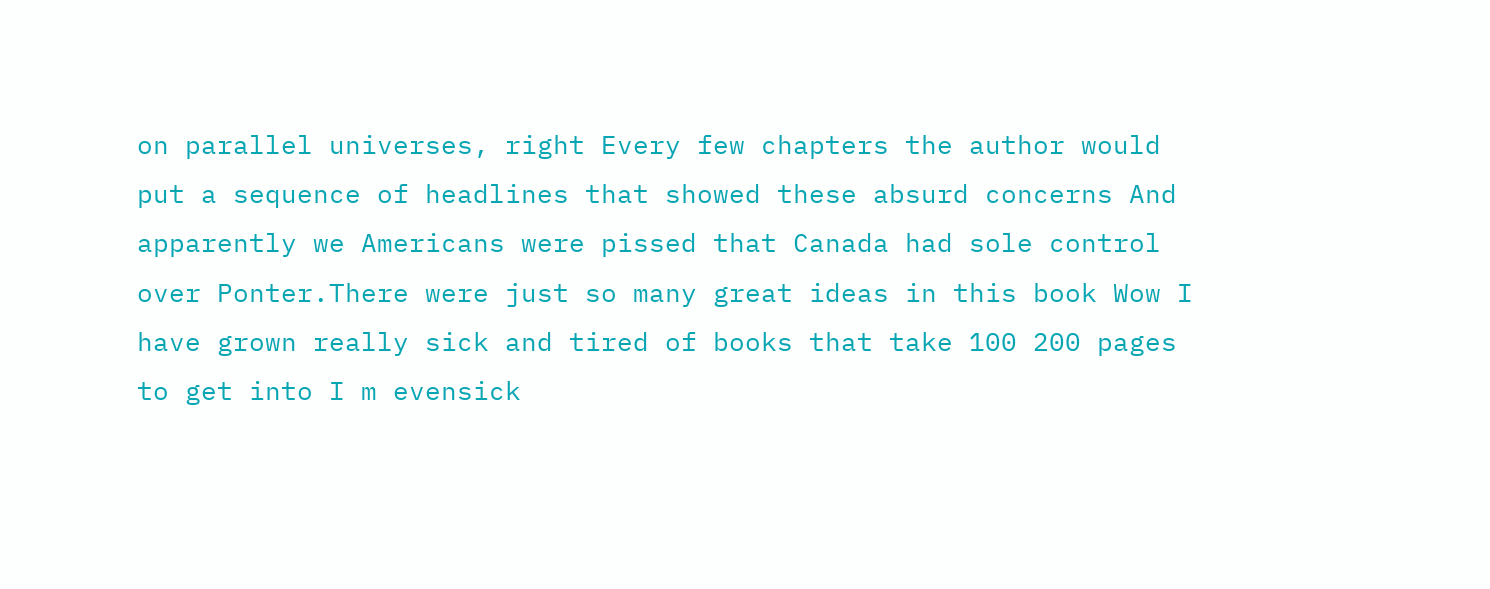on parallel universes, right Every few chapters the author would put a sequence of headlines that showed these absurd concerns And apparently we Americans were pissed that Canada had sole control over Ponter.There were just so many great ideas in this book Wow I have grown really sick and tired of books that take 100 200 pages to get into I m evensick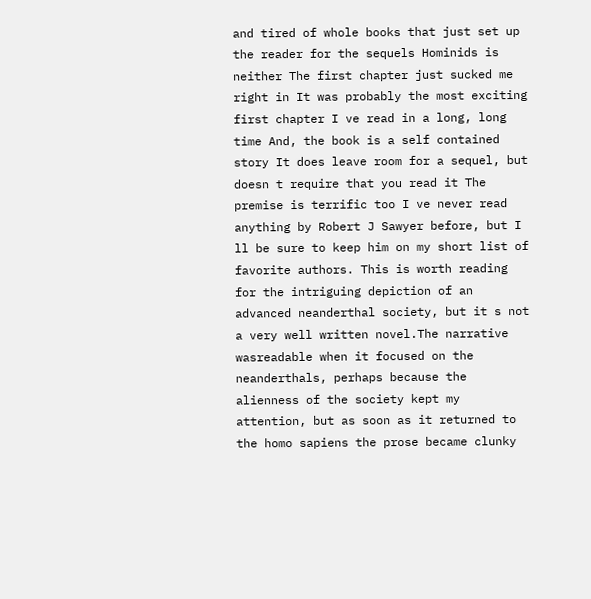and tired of whole books that just set up the reader for the sequels Hominids is neither The first chapter just sucked me right in It was probably the most exciting first chapter I ve read in a long, long time And, the book is a self contained story It does leave room for a sequel, but doesn t require that you read it The premise is terrific too I ve never read anything by Robert J Sawyer before, but I ll be sure to keep him on my short list of favorite authors. This is worth reading for the intriguing depiction of an advanced neanderthal society, but it s not a very well written novel.The narrative wasreadable when it focused on the neanderthals, perhaps because the alienness of the society kept my attention, but as soon as it returned to the homo sapiens the prose became clunky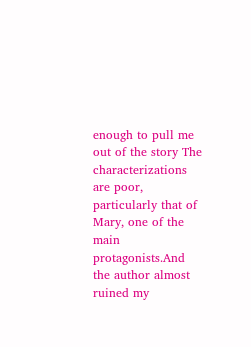enough to pull me out of the story The characterizations are poor, particularly that of Mary, one of the main protagonists.And the author almost ruined my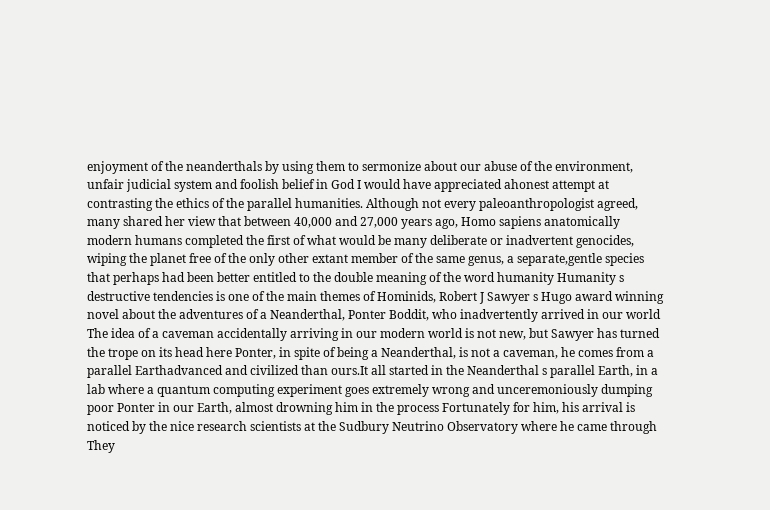enjoyment of the neanderthals by using them to sermonize about our abuse of the environment, unfair judicial system and foolish belief in God I would have appreciated ahonest attempt at contrasting the ethics of the parallel humanities. Although not every paleoanthropologist agreed, many shared her view that between 40,000 and 27,000 years ago, Homo sapiens anatomically modern humans completed the first of what would be many deliberate or inadvertent genocides, wiping the planet free of the only other extant member of the same genus, a separate,gentle species that perhaps had been better entitled to the double meaning of the word humanity Humanity s destructive tendencies is one of the main themes of Hominids, Robert J Sawyer s Hugo award winning novel about the adventures of a Neanderthal, Ponter Boddit, who inadvertently arrived in our world The idea of a caveman accidentally arriving in our modern world is not new, but Sawyer has turned the trope on its head here Ponter, in spite of being a Neanderthal, is not a caveman, he comes from a parallel Earthadvanced and civilized than ours.It all started in the Neanderthal s parallel Earth, in a lab where a quantum computing experiment goes extremely wrong and unceremoniously dumping poor Ponter in our Earth, almost drowning him in the process Fortunately for him, his arrival is noticed by the nice research scientists at the Sudbury Neutrino Observatory where he came through They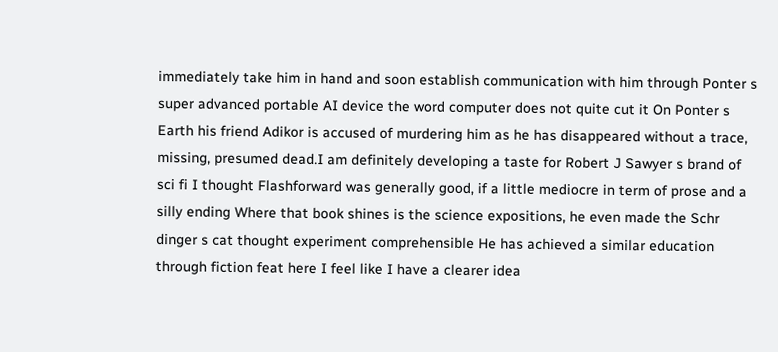immediately take him in hand and soon establish communication with him through Ponter s super advanced portable AI device the word computer does not quite cut it On Ponter s Earth his friend Adikor is accused of murdering him as he has disappeared without a trace, missing, presumed dead.I am definitely developing a taste for Robert J Sawyer s brand of sci fi I thought Flashforward was generally good, if a little mediocre in term of prose and a silly ending Where that book shines is the science expositions, he even made the Schr dinger s cat thought experiment comprehensible He has achieved a similar education through fiction feat here I feel like I have a clearer idea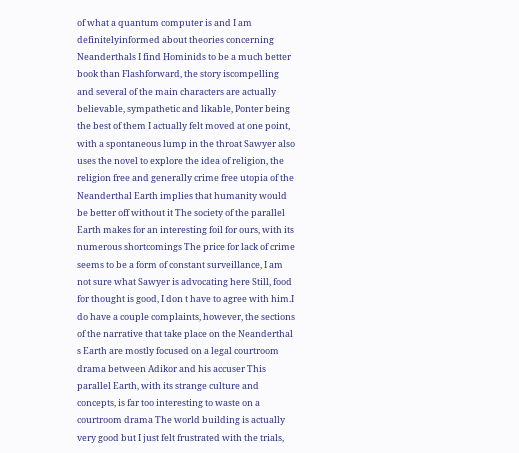of what a quantum computer is and I am definitelyinformed about theories concerning Neanderthals I find Hominids to be a much better book than Flashforward, the story iscompelling and several of the main characters are actually believable, sympathetic and likable, Ponter being the best of them I actually felt moved at one point, with a spontaneous lump in the throat Sawyer also uses the novel to explore the idea of religion, the religion free and generally crime free utopia of the Neanderthal Earth implies that humanity would be better off without it The society of the parallel Earth makes for an interesting foil for ours, with its numerous shortcomings The price for lack of crime seems to be a form of constant surveillance, I am not sure what Sawyer is advocating here Still, food for thought is good, I don t have to agree with him.I do have a couple complaints, however, the sections of the narrative that take place on the Neanderthal s Earth are mostly focused on a legal courtroom drama between Adikor and his accuser This parallel Earth, with its strange culture and concepts, is far too interesting to waste on a courtroom drama The world building is actually very good but I just felt frustrated with the trials,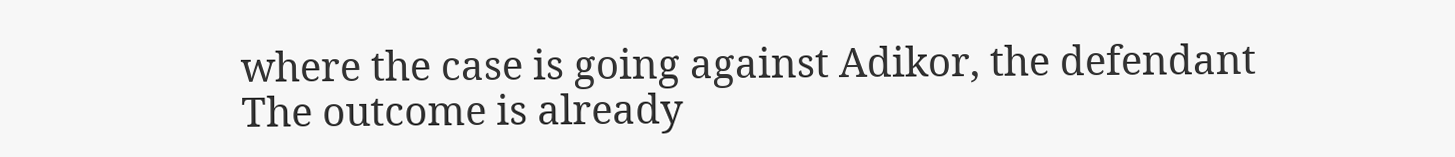where the case is going against Adikor, the defendant The outcome is already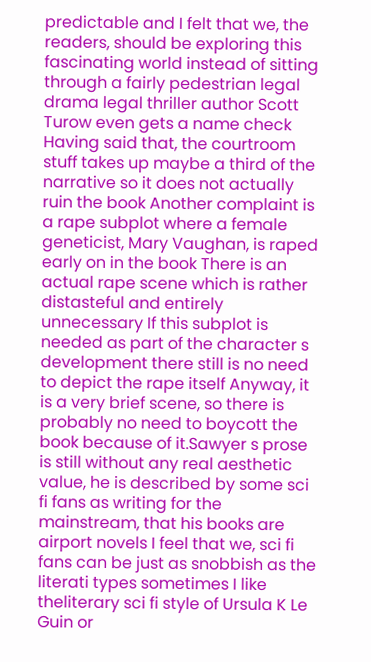predictable and I felt that we, the readers, should be exploring this fascinating world instead of sitting through a fairly pedestrian legal drama legal thriller author Scott Turow even gets a name check Having said that, the courtroom stuff takes up maybe a third of the narrative so it does not actually ruin the book Another complaint is a rape subplot where a female geneticist, Mary Vaughan, is raped early on in the book There is an actual rape scene which is rather distasteful and entirely unnecessary If this subplot is needed as part of the character s development there still is no need to depict the rape itself Anyway, it is a very brief scene, so there is probably no need to boycott the book because of it.Sawyer s prose is still without any real aesthetic value, he is described by some sci fi fans as writing for the mainstream, that his books are airport novels I feel that we, sci fi fans can be just as snobbish as the literati types sometimes I like theliterary sci fi style of Ursula K Le Guin or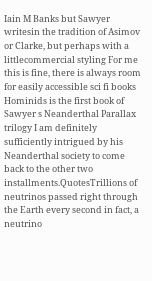Iain M Banks but Sawyer writesin the tradition of Asimov or Clarke, but perhaps with a littlecommercial styling For me this is fine, there is always room for easily accessible sci fi books Hominids is the first book of Sawyer s Neanderthal Parallax trilogy I am definitely sufficiently intrigued by his Neanderthal society to come back to the other two installments.QuotesTrillions of neutrinos passed right through the Earth every second in fact, a neutrino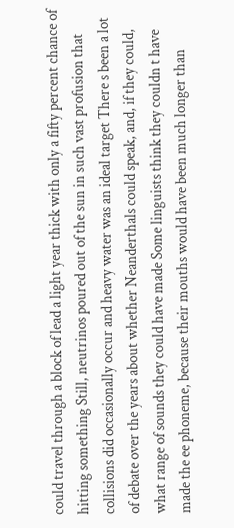could travel through a block of lead a light year thick with only a fifty percent chance of hitting something Still, neutrinos poured out of the sun in such vast profusion that collisions did occasionally occur and heavy water was an ideal target There s been a lot of debate over the years about whether Neanderthals could speak, and, if they could, what range of sounds they could have made Some linguists think they couldn t have made the ee phoneme, because their mouths would have been much longer than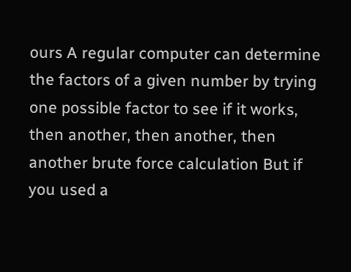ours A regular computer can determine the factors of a given number by trying one possible factor to see if it works, then another, then another, then another brute force calculation But if you used a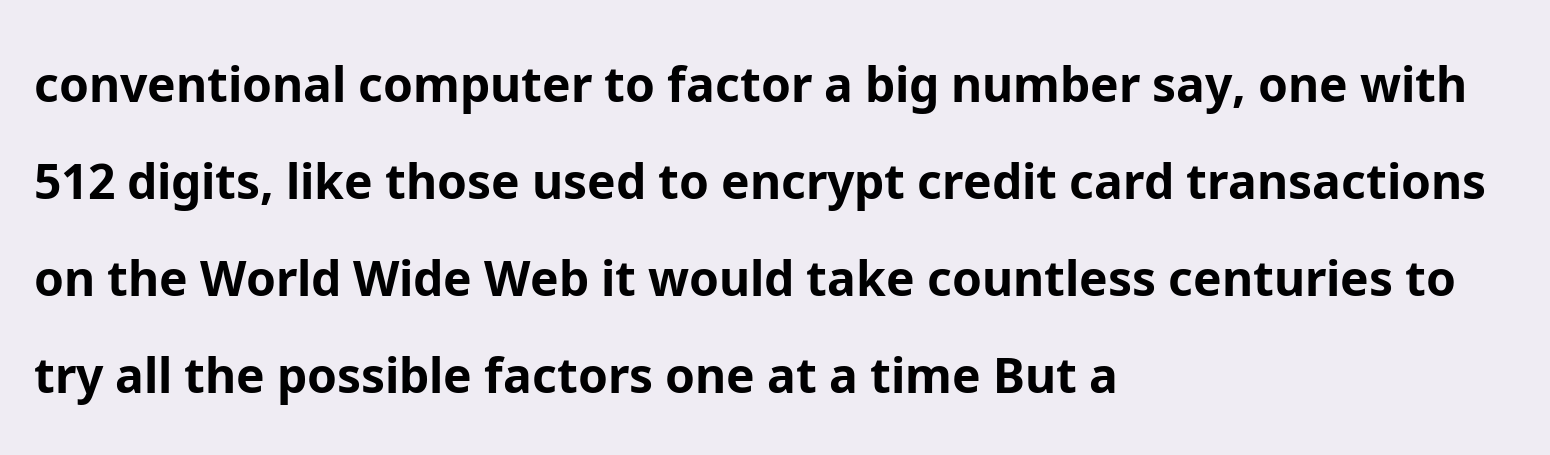conventional computer to factor a big number say, one with 512 digits, like those used to encrypt credit card transactions on the World Wide Web it would take countless centuries to try all the possible factors one at a time But a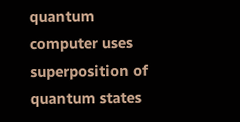quantum computer uses superposition of quantum states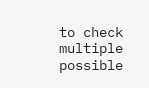to check multiple possible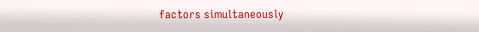factors simultaneously